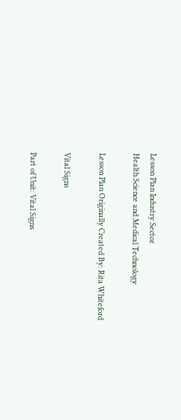Lesson Plan Industry Sector
Health Science and Medical Technology

Lesson Plan Originally Created By: Rita Whiteford

Vital Signs

Part of Unit: Vital Signs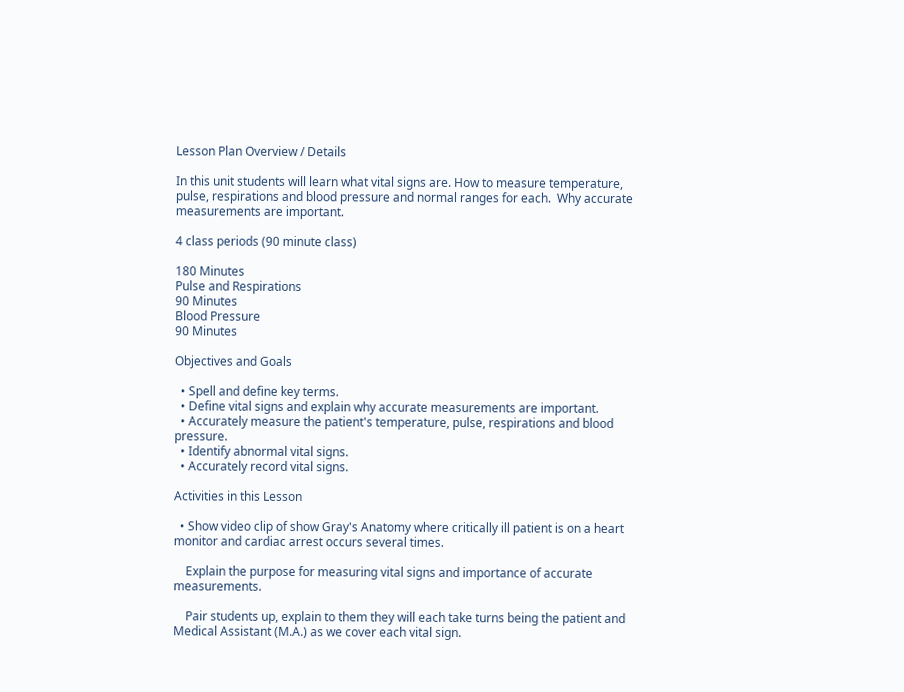Lesson Plan Overview / Details

In this unit students will learn what vital signs are. How to measure temperature, pulse, respirations and blood pressure and normal ranges for each.  Why accurate measurements are important.

4 class periods (90 minute class)

180 Minutes
Pulse and Respirations
90 Minutes
Blood Pressure
90 Minutes

Objectives and Goals

  • Spell and define key terms.
  • Define vital signs and explain why accurate measurements are important.
  • Accurately measure the patient's temperature, pulse, respirations and blood pressure.
  • Identify abnormal vital signs.
  • Accurately record vital signs.

Activities in this Lesson

  • Show video clip of show Gray's Anatomy where critically ill patient is on a heart monitor and cardiac arrest occurs several times.

    Explain the purpose for measuring vital signs and importance of accurate measurements.

    Pair students up, explain to them they will each take turns being the patient and Medical Assistant (M.A.) as we cover each vital sign.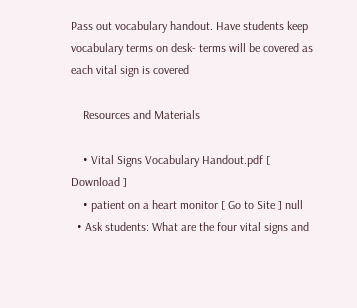Pass out vocabulary handout. Have students keep vocabulary terms on desk- terms will be covered as each vital sign is covered

    Resources and Materials

    • Vital Signs Vocabulary Handout.pdf [ Download ]
    • patient on a heart monitor [ Go to Site ] null
  • Ask students: What are the four vital signs and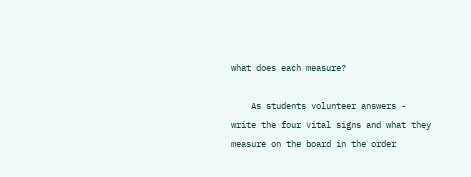what does each measure?

    As students volunteer answers - write the four vital signs and what they measure on the board in the order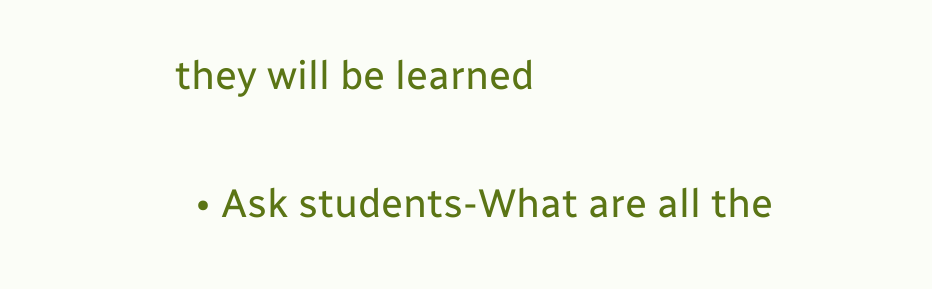they will be learned

  • Ask students-What are all the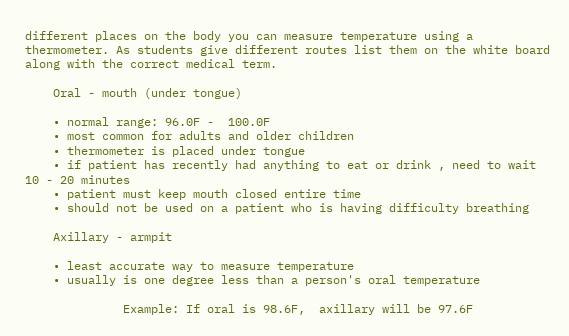different places on the body you can measure temperature using a thermometer. As students give different routes list them on the white board along with the correct medical term.

    Oral - mouth (under tongue)

    • normal range: 96.0F -  100.0F
    • most common for adults and older children
    • thermometer is placed under tongue
    • if patient has recently had anything to eat or drink , need to wait 10 - 20 minutes
    • patient must keep mouth closed entire time
    • should not be used on a patient who is having difficulty breathing

    Axillary - armpit

    • least accurate way to measure temperature
    • usually is one degree less than a person's oral temperature

              Example: If oral is 98.6F,  axillary will be 97.6F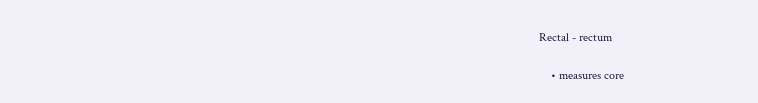Rectal - rectum

    • measures core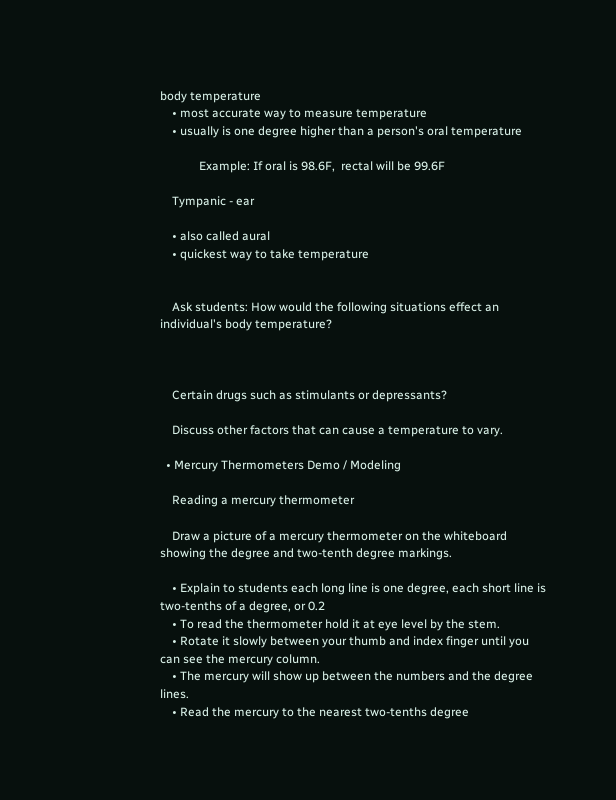body temperature
    • most accurate way to measure temperature
    • usually is one degree higher than a person's oral temperature

             Example: If oral is 98.6F,  rectal will be 99.6F

    Tympanic - ear

    • also called aural
    • quickest way to take temperature


    Ask students: How would the following situations effect an individual's body temperature?



    Certain drugs such as stimulants or depressants?

    Discuss other factors that can cause a temperature to vary.

  • Mercury Thermometers Demo / Modeling

    Reading a mercury thermometer

    Draw a picture of a mercury thermometer on the whiteboard showing the degree and two-tenth degree markings.

    • Explain to students each long line is one degree, each short line is two-tenths of a degree, or 0.2
    • To read the thermometer hold it at eye level by the stem.
    • Rotate it slowly between your thumb and index finger until you can see the mercury column.
    • The mercury will show up between the numbers and the degree lines.
    • Read the mercury to the nearest two-tenths degree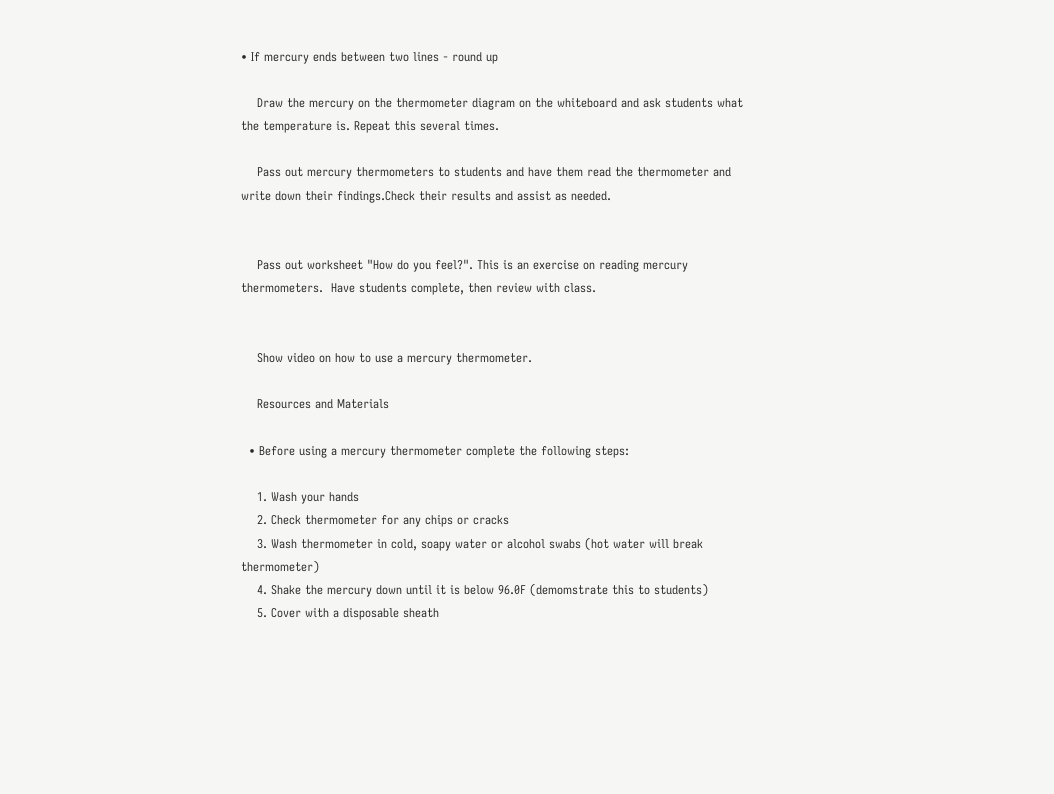• If mercury ends between two lines - round up

    Draw the mercury on the thermometer diagram on the whiteboard and ask students what the temperature is. Repeat this several times.

    Pass out mercury thermometers to students and have them read the thermometer and write down their findings.Check their results and assist as needed.


    Pass out worksheet "How do you feel?". This is an exercise on reading mercury thermometers.  Have students complete, then review with class.


    Show video on how to use a mercury thermometer.

    Resources and Materials

  • Before using a mercury thermometer complete the following steps:

    1. Wash your hands
    2. Check thermometer for any chips or cracks
    3. Wash thermometer in cold, soapy water or alcohol swabs (hot water will break thermometer)
    4. Shake the mercury down until it is below 96.0F (demomstrate this to students)
    5. Cover with a disposable sheath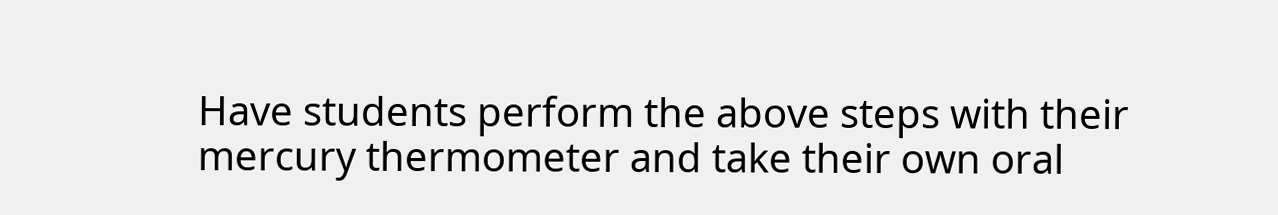Have students perform the above steps with their mercury thermometer and take their own oral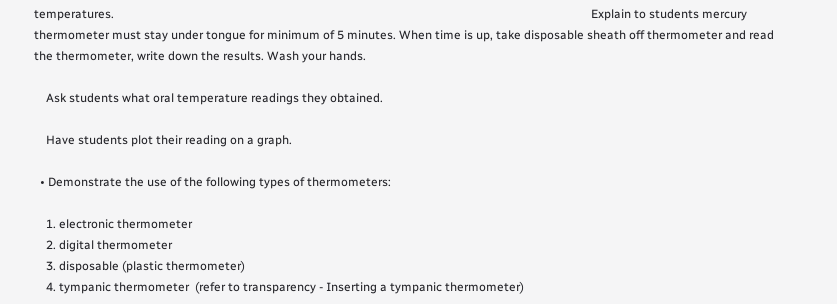temperatures.                                                                                                                                                               Explain to students mercury thermometer must stay under tongue for minimum of 5 minutes. When time is up, take disposable sheath off thermometer and read the thermometer, write down the results. Wash your hands.

    Ask students what oral temperature readings they obtained.

    Have students plot their reading on a graph.

  • Demonstrate the use of the following types of thermometers:

    1. electronic thermometer
    2. digital thermometer
    3. disposable (plastic thermometer)
    4. tympanic thermometer  (refer to transparency - Inserting a tympanic thermometer)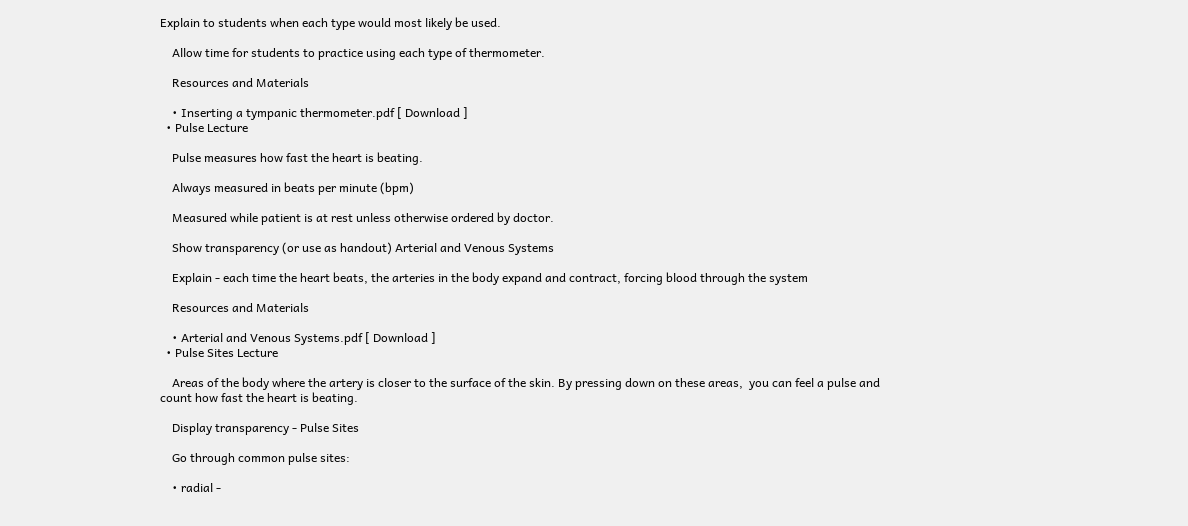Explain to students when each type would most likely be used.

    Allow time for students to practice using each type of thermometer.

    Resources and Materials

    • Inserting a tympanic thermometer.pdf [ Download ]
  • Pulse Lecture

    Pulse measures how fast the heart is beating.

    Always measured in beats per minute (bpm)

    Measured while patient is at rest unless otherwise ordered by doctor.

    Show transparency (or use as handout) Arterial and Venous Systems

    Explain - each time the heart beats, the arteries in the body expand and contract, forcing blood through the system

    Resources and Materials

    • Arterial and Venous Systems.pdf [ Download ]
  • Pulse Sites Lecture

    Areas of the body where the artery is closer to the surface of the skin. By pressing down on these areas,  you can feel a pulse and count how fast the heart is beating.

    Display transparency - Pulse Sites

    Go through common pulse sites:

    • radial -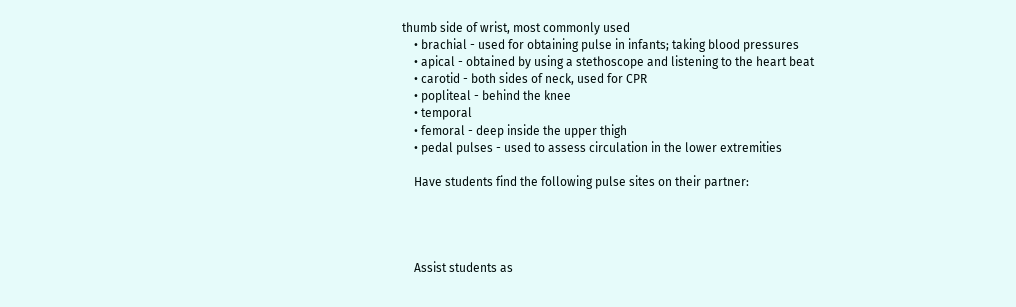thumb side of wrist, most commonly used
    • brachial - used for obtaining pulse in infants; taking blood pressures
    • apical - obtained by using a stethoscope and listening to the heart beat
    • carotid - both sides of neck, used for CPR
    • popliteal - behind the knee
    • temporal
    • femoral - deep inside the upper thigh
    • pedal pulses - used to assess circulation in the lower extremities

    Have students find the following pulse sites on their partner:




    Assist students as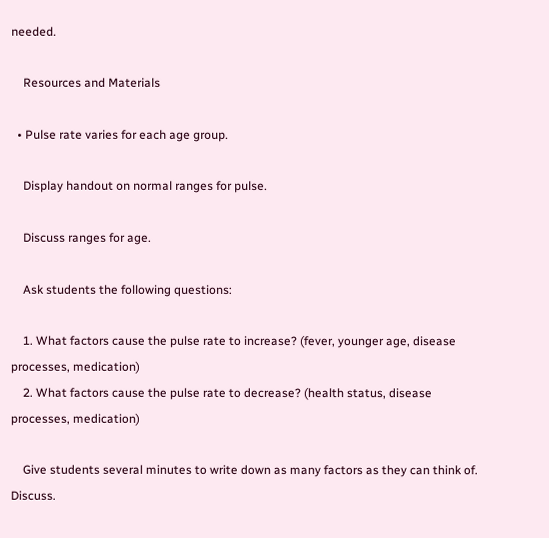needed.

    Resources and Materials

  • Pulse rate varies for each age group.

    Display handout on normal ranges for pulse.

    Discuss ranges for age.

    Ask students the following questions:

    1. What factors cause the pulse rate to increase? (fever, younger age, disease processes, medication)
    2. What factors cause the pulse rate to decrease? (health status, disease processes, medication)

    Give students several minutes to write down as many factors as they can think of.  Discuss.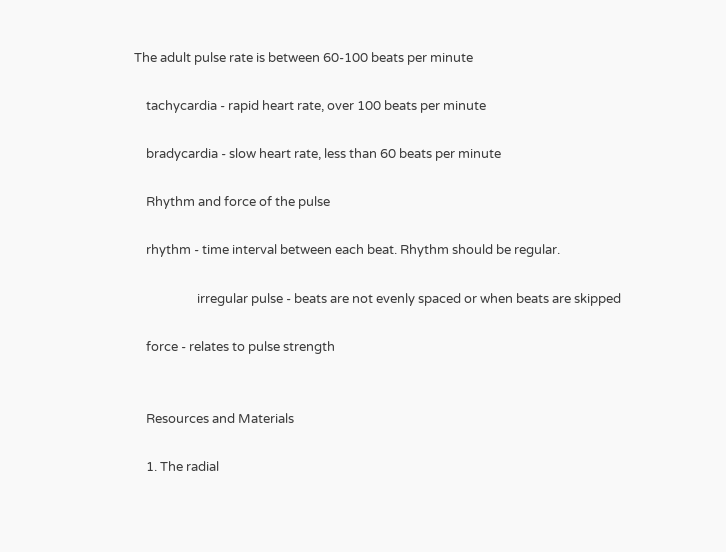The adult pulse rate is between 60-100 beats per minute

    tachycardia - rapid heart rate, over 100 beats per minute

    bradycardia - slow heart rate, less than 60 beats per minute

    Rhythm and force of the pulse

    rhythm - time interval between each beat. Rhythm should be regular.

                     irregular pulse - beats are not evenly spaced or when beats are skipped

    force - relates to pulse strength


    Resources and Materials

    1. The radial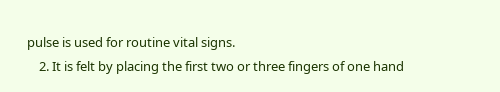pulse is used for routine vital signs.
    2. It is felt by placing the first two or three fingers of one hand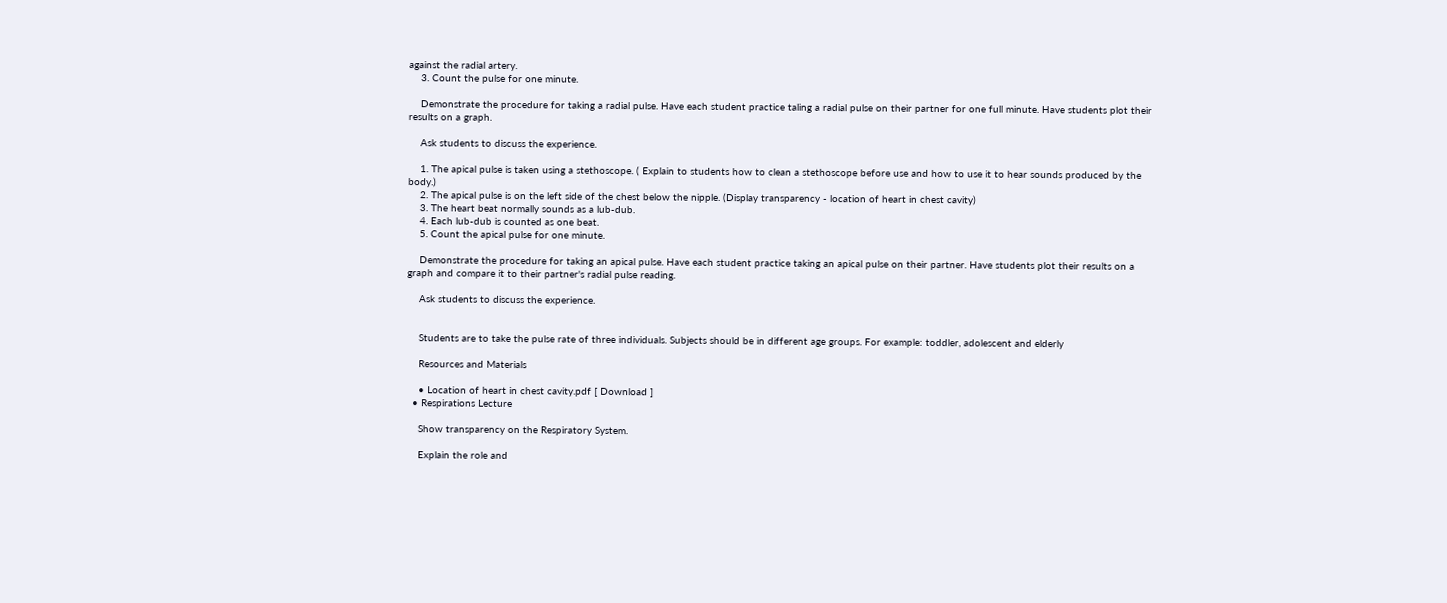against the radial artery.
    3. Count the pulse for one minute.

    Demonstrate the procedure for taking a radial pulse. Have each student practice taling a radial pulse on their partner for one full minute. Have students plot their results on a graph.

    Ask students to discuss the experience.

    1. The apical pulse is taken using a stethoscope. ( Explain to students how to clean a stethoscope before use and how to use it to hear sounds produced by the body.)
    2. The apical pulse is on the left side of the chest below the nipple. (Display transparency - location of heart in chest cavity)
    3. The heart beat normally sounds as a lub-dub.
    4. Each lub-dub is counted as one beat.
    5. Count the apical pulse for one minute.

    Demonstrate the procedure for taking an apical pulse. Have each student practice taking an apical pulse on their partner. Have students plot their results on a graph and compare it to their partner's radial pulse reading.

    Ask students to discuss the experience.


    Students are to take the pulse rate of three individuals. Subjects should be in different age groups. For example: toddler, adolescent and elderly

    Resources and Materials

    • Location of heart in chest cavity.pdf [ Download ]
  • Respirations Lecture

    Show transparency on the Respiratory System.

    Explain the role and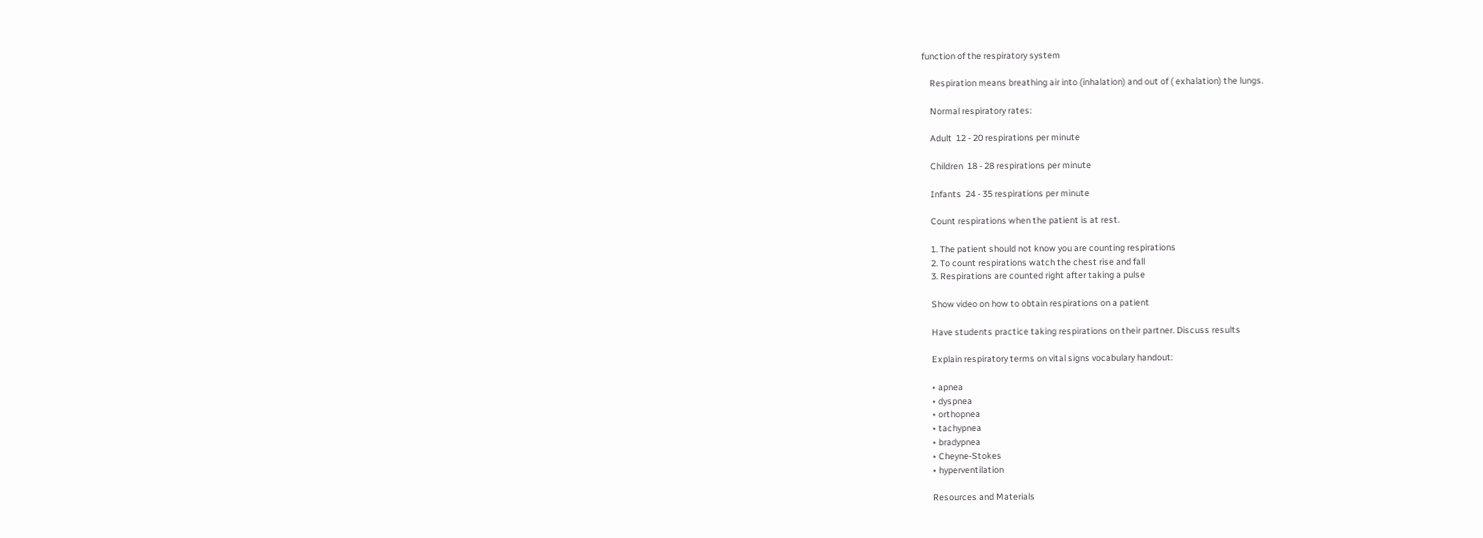function of the respiratory system

    Respiration means breathing air into (inhalation) and out of ( exhalation) the lungs.

    Normal respiratory rates:

    Adult  12 - 20 respirations per minute

    Children  18 - 28 respirations per minute

    Infants  24 - 35 respirations per minute

    Count respirations when the patient is at rest.

    1. The patient should not know you are counting respirations
    2. To count respirations watch the chest rise and fall
    3. Respirations are counted right after taking a pulse

    Show video on how to obtain respirations on a patient

    Have students practice taking respirations on their partner. Discuss results

    Explain respiratory terms on vital signs vocabulary handout:

    • apnea
    • dyspnea
    • orthopnea
    • tachypnea
    • bradypnea
    • Cheyne-Stokes
    • hyperventilation

    Resources and Materials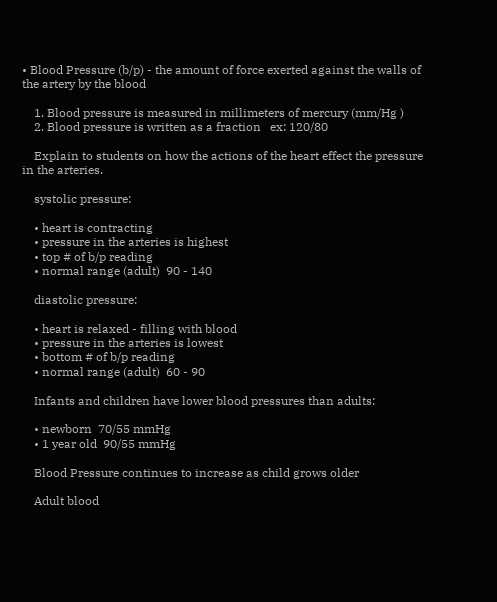• Blood Pressure (b/p) - the amount of force exerted against the walls of the artery by the blood

    1. Blood pressure is measured in millimeters of mercury (mm/Hg )
    2. Blood pressure is written as a fraction   ex: 120/80

    Explain to students on how the actions of the heart effect the pressure in the arteries.

    systolic pressure:

    • heart is contracting
    • pressure in the arteries is highest
    • top # of b/p reading
    • normal range (adult)  90 - 140

    diastolic pressure:

    • heart is relaxed - filling with blood
    • pressure in the arteries is lowest
    • bottom # of b/p reading
    • normal range (adult)  60 - 90

    Infants and children have lower blood pressures than adults:

    • newborn  70/55 mmHg
    • 1 year old  90/55 mmHg

    Blood Pressure continues to increase as child grows older

    Adult blood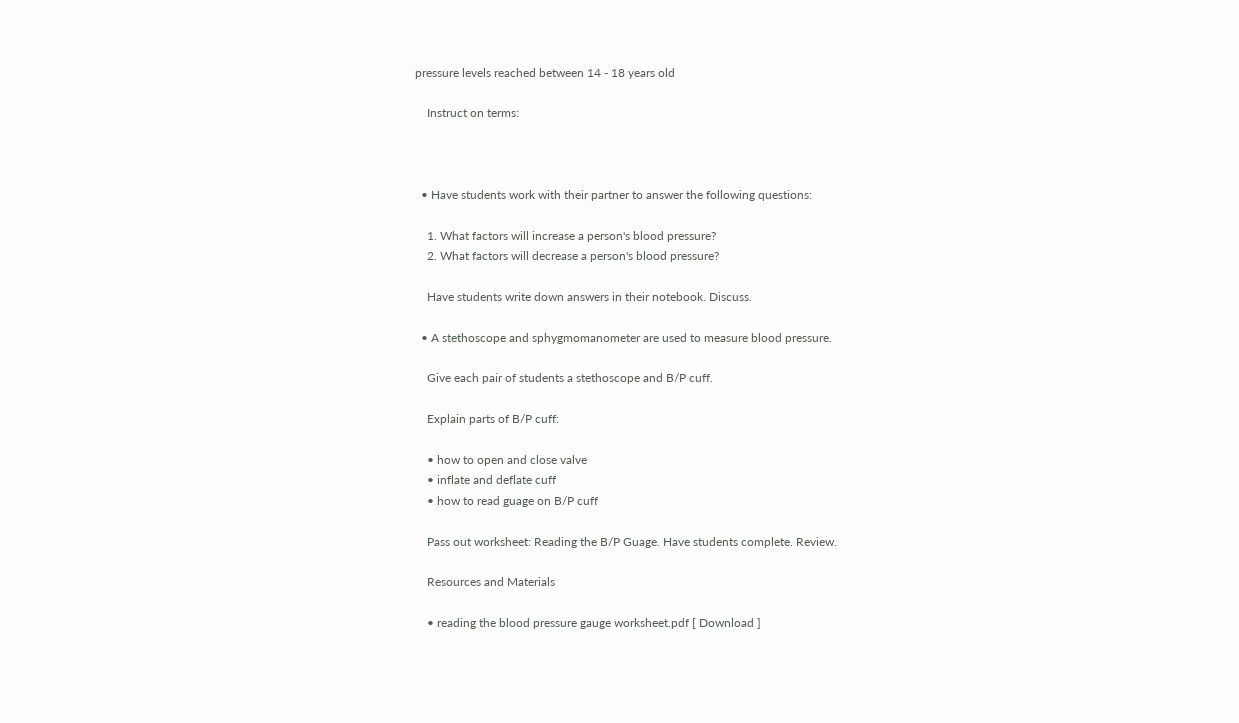pressure levels reached between 14 - 18 years old

    Instruct on terms:



  • Have students work with their partner to answer the following questions:

    1. What factors will increase a person's blood pressure?
    2. What factors will decrease a person's blood pressure?

    Have students write down answers in their notebook. Discuss.

  • A stethoscope and sphygmomanometer are used to measure blood pressure.

    Give each pair of students a stethoscope and B/P cuff.

    Explain parts of B/P cuff:

    • how to open and close valve
    • inflate and deflate cuff
    • how to read guage on B/P cuff

    Pass out worksheet: Reading the B/P Guage. Have students complete. Review.

    Resources and Materials

    • reading the blood pressure gauge worksheet.pdf [ Download ]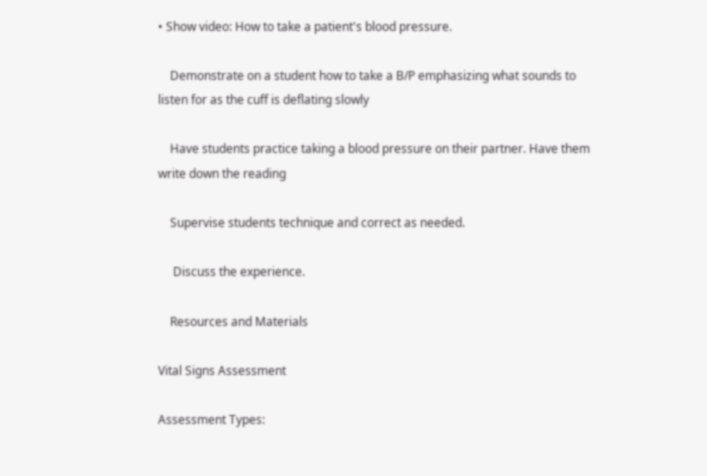• Show video: How to take a patient's blood pressure.

    Demonstrate on a student how to take a B/P emphasizing what sounds to listen for as the cuff is deflating slowly

    Have students practice taking a blood pressure on their partner. Have them write down the reading

    Supervise students technique and correct as needed.

     Discuss the experience.

    Resources and Materials

Vital Signs Assessment

Assessment Types: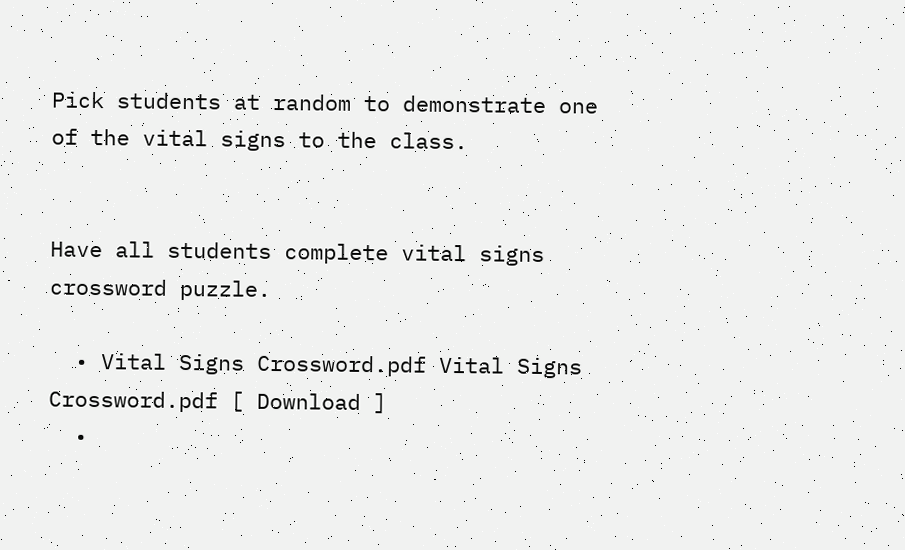Pick students at random to demonstrate one of the vital signs to the class.


Have all students complete vital signs crossword puzzle.

  • Vital Signs Crossword.pdf Vital Signs Crossword.pdf [ Download ]
  •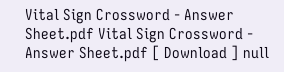Vital Sign Crossword - Answer Sheet.pdf Vital Sign Crossword - Answer Sheet.pdf [ Download ] null